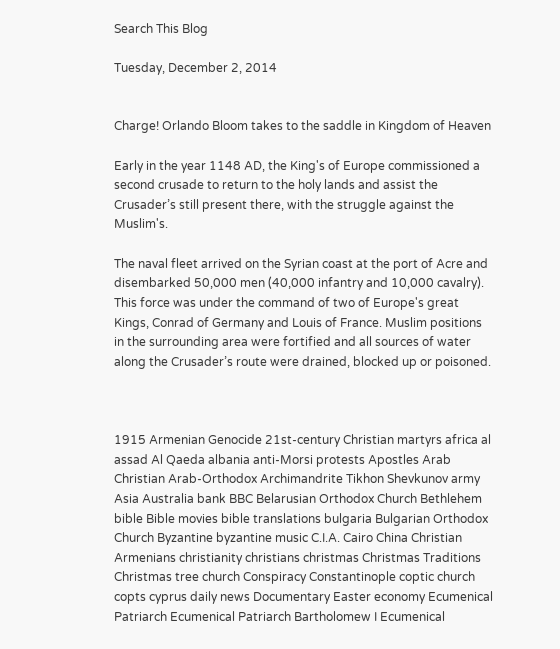Search This Blog

Tuesday, December 2, 2014


Charge! Orlando Bloom takes to the saddle in Kingdom of Heaven

Early in the year 1148 AD, the King's of Europe commissioned a second crusade to return to the holy lands and assist the Crusader’s still present there, with the struggle against the Muslim's.

The naval fleet arrived on the Syrian coast at the port of Acre and disembarked 50,000 men (40,000 infantry and 10,000 cavalry). This force was under the command of two of Europe's great Kings, Conrad of Germany and Louis of France. Muslim positions in the surrounding area were fortified and all sources of water along the Crusader’s route were drained, blocked up or poisoned.



1915 Armenian Genocide 21st-century Christian martyrs africa al assad Al Qaeda albania anti-Morsi protests Apostles Arab Christian Arab-Orthodox Archimandrite Tikhon Shevkunov army Asia Australia bank BBC Belarusian Orthodox Church Bethlehem bible Bible movies bible translations bulgaria Bulgarian Orthodox Church Byzantine byzantine music C.I.A. Cairo China Christian Armenians christianity christians christmas Christmas Traditions Christmas tree church Conspiracy Constantinople coptic church copts cyprus daily news Documentary Easter economy Ecumenical Patriarch Ecumenical Patriarch Bartholomew I Ecumenical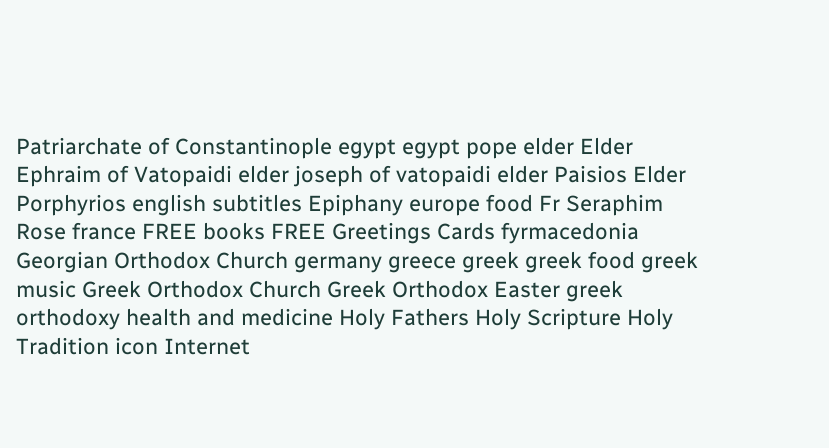Patriarchate of Constantinople egypt egypt pope elder Elder Ephraim of Vatopaidi elder joseph of vatopaidi elder Paisios Elder Porphyrios english subtitles Epiphany europe food Fr Seraphim Rose france FREE books FREE Greetings Cards fyrmacedonia Georgian Orthodox Church germany greece greek greek food greek music Greek Orthodox Church Greek Orthodox Easter greek orthodoxy health and medicine Holy Fathers Holy Scripture Holy Tradition icon Internet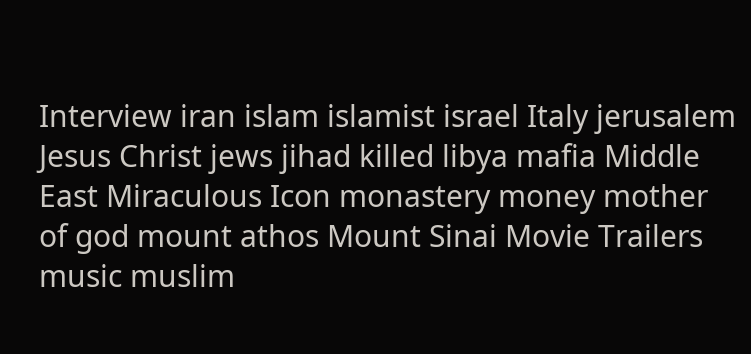Interview iran islam islamist israel Italy jerusalem Jesus Christ jews jihad killed libya mafia Middle East Miraculous Icon monastery money mother of god mount athos Mount Sinai Movie Trailers music muslim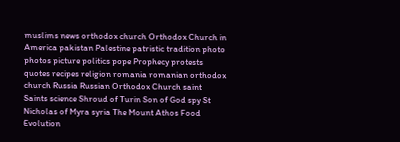muslims news orthodox church Orthodox Church in America pakistan Palestine patristic tradition photo photos picture politics pope Prophecy protests quotes recipes religion romania romanian orthodox church Russia Russian Orthodox Church saint Saints science Shroud of Turin Son of God spy St Nicholas of Myra syria The Mount Athos Food Evolution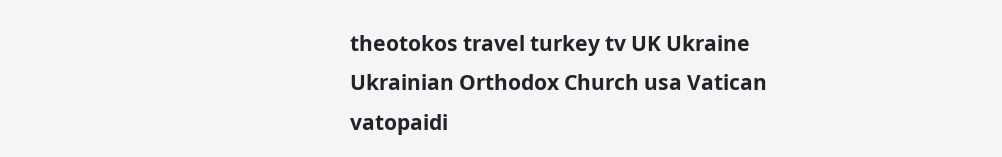theotokos travel turkey tv UK Ukraine Ukrainian Orthodox Church usa Vatican vatopaidi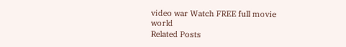video war Watch FREE full movie world
Related Posts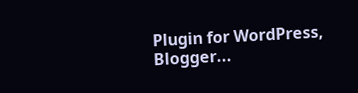Plugin for WordPress, Blogger...